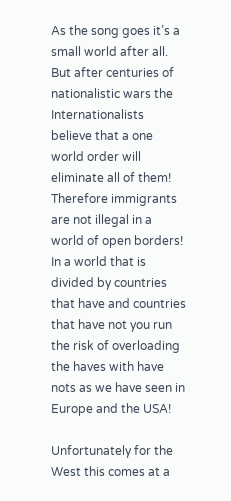As the song goes it’s a small world after all. But after centuries of nationalistic wars the Internationalists believe that a one world order will eliminate all of them! Therefore immigrants are not illegal in a world of open borders! In a world that is divided by countries that have and countries that have not you run the risk of overloading the haves with have nots as we have seen in Europe and the USA!

Unfortunately for the West this comes at a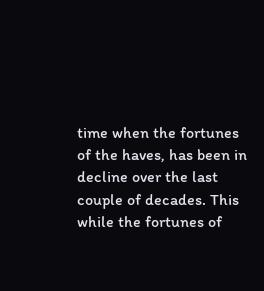time when the fortunes of the haves, has been in decline over the last couple of decades. This while the fortunes of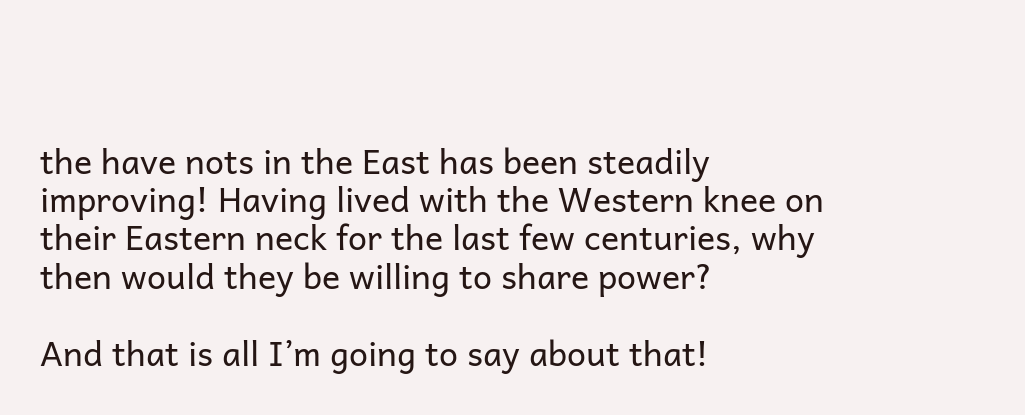the have nots in the East has been steadily improving! Having lived with the Western knee on their Eastern neck for the last few centuries, why then would they be willing to share power?

And that is all I’m going to say about that!